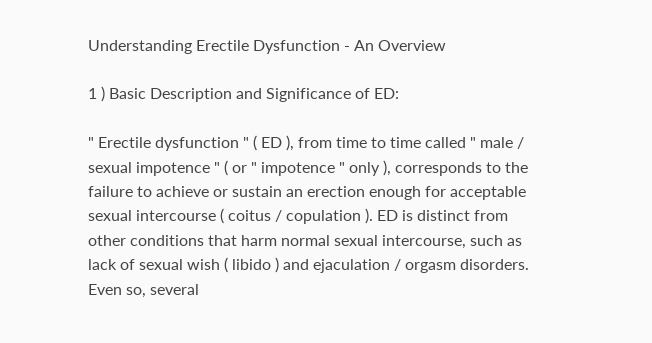Understanding Erectile Dysfunction - An Overview

1 ) Basic Description and Significance of ED:

" Erectile dysfunction " ( ED ), from time to time called " male / sexual impotence " ( or " impotence " only ), corresponds to the failure to achieve or sustain an erection enough for acceptable sexual intercourse ( coitus / copulation ). ED is distinct from other conditions that harm normal sexual intercourse, such as lack of sexual wish ( libido ) and ejaculation / orgasm disorders. Even so, several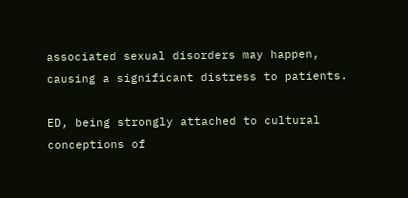associated sexual disorders may happen, causing a significant distress to patients.

ED, being strongly attached to cultural conceptions of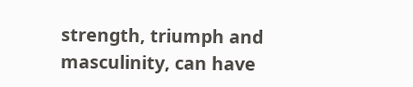strength, triumph and masculinity, can have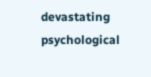devastating psychological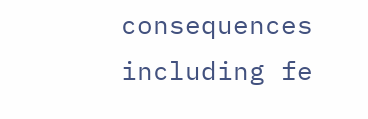consequences including fe